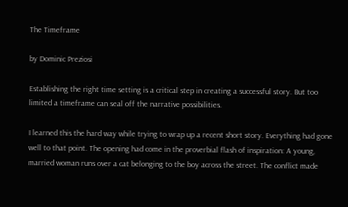The Timeframe

by Dominic Preziosi

Establishing the right time setting is a critical step in creating a successful story. But too limited a timeframe can seal off the narrative possibilities.

I learned this the hard way while trying to wrap up a recent short story. Everything had gone well to that point. The opening had come in the proverbial flash of inspiration: A young, married woman runs over a cat belonging to the boy across the street. The conflict made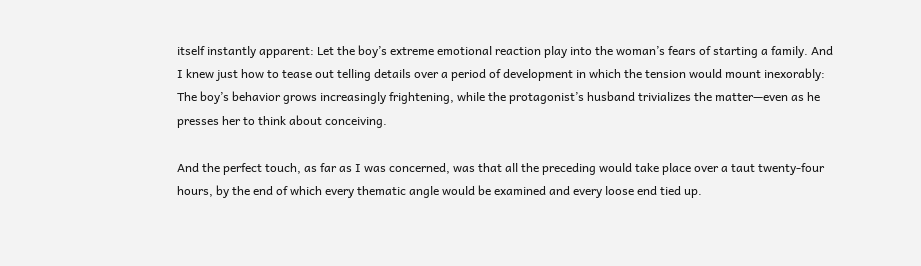itself instantly apparent: Let the boy’s extreme emotional reaction play into the woman’s fears of starting a family. And I knew just how to tease out telling details over a period of development in which the tension would mount inexorably: The boy’s behavior grows increasingly frightening, while the protagonist’s husband trivializes the matter—even as he presses her to think about conceiving.

And the perfect touch, as far as I was concerned, was that all the preceding would take place over a taut twenty-four hours, by the end of which every thematic angle would be examined and every loose end tied up.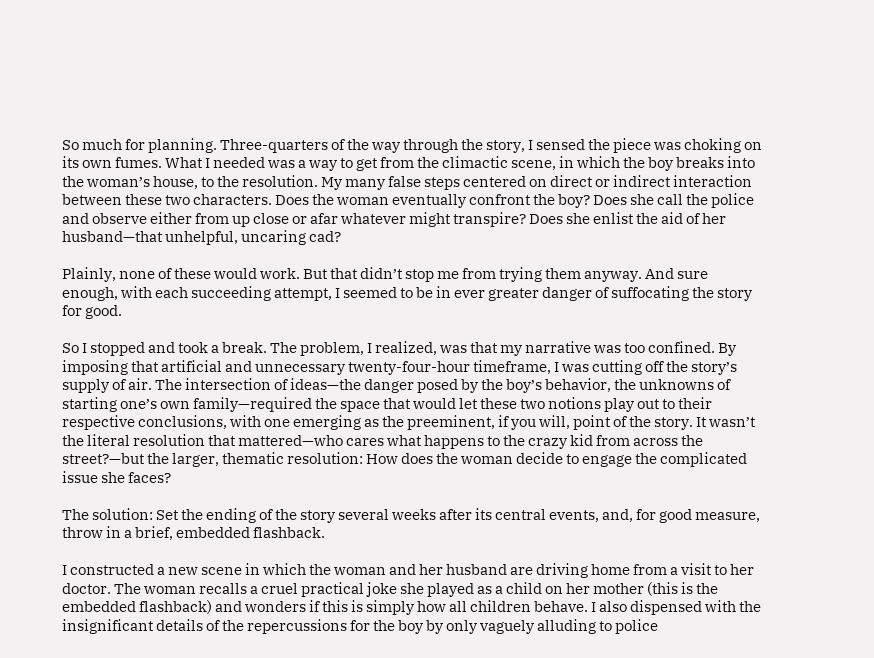So much for planning. Three-quarters of the way through the story, I sensed the piece was choking on its own fumes. What I needed was a way to get from the climactic scene, in which the boy breaks into the woman’s house, to the resolution. My many false steps centered on direct or indirect interaction between these two characters. Does the woman eventually confront the boy? Does she call the police and observe either from up close or afar whatever might transpire? Does she enlist the aid of her husband—that unhelpful, uncaring cad?

Plainly, none of these would work. But that didn’t stop me from trying them anyway. And sure enough, with each succeeding attempt, I seemed to be in ever greater danger of suffocating the story for good.

So I stopped and took a break. The problem, I realized, was that my narrative was too confined. By imposing that artificial and unnecessary twenty-four-hour timeframe, I was cutting off the story’s supply of air. The intersection of ideas—the danger posed by the boy’s behavior, the unknowns of starting one’s own family—required the space that would let these two notions play out to their respective conclusions, with one emerging as the preeminent, if you will, point of the story. It wasn’t the literal resolution that mattered—who cares what happens to the crazy kid from across the street?—but the larger, thematic resolution: How does the woman decide to engage the complicated issue she faces?

The solution: Set the ending of the story several weeks after its central events, and, for good measure, throw in a brief, embedded flashback.

I constructed a new scene in which the woman and her husband are driving home from a visit to her doctor. The woman recalls a cruel practical joke she played as a child on her mother (this is the embedded flashback) and wonders if this is simply how all children behave. I also dispensed with the insignificant details of the repercussions for the boy by only vaguely alluding to police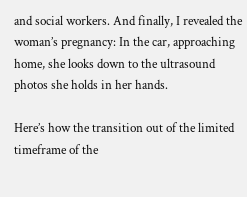and social workers. And finally, I revealed the woman’s pregnancy: In the car, approaching home, she looks down to the ultrasound photos she holds in her hands.

Here’s how the transition out of the limited timeframe of the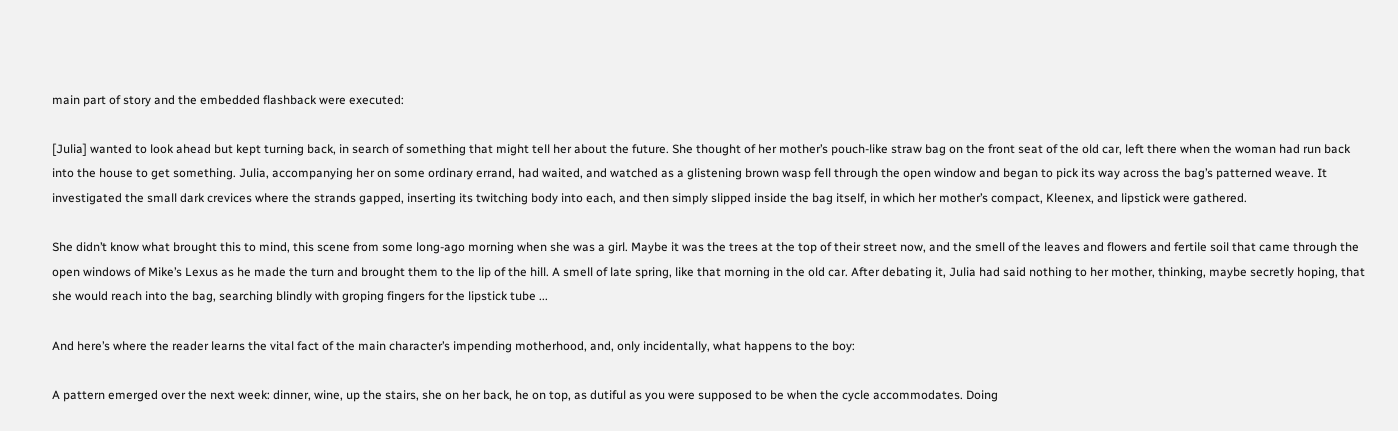main part of story and the embedded flashback were executed:

[Julia] wanted to look ahead but kept turning back, in search of something that might tell her about the future. She thought of her mother’s pouch-like straw bag on the front seat of the old car, left there when the woman had run back into the house to get something. Julia, accompanying her on some ordinary errand, had waited, and watched as a glistening brown wasp fell through the open window and began to pick its way across the bag’s patterned weave. It investigated the small dark crevices where the strands gapped, inserting its twitching body into each, and then simply slipped inside the bag itself, in which her mother’s compact, Kleenex, and lipstick were gathered.

She didn’t know what brought this to mind, this scene from some long-ago morning when she was a girl. Maybe it was the trees at the top of their street now, and the smell of the leaves and flowers and fertile soil that came through the open windows of Mike’s Lexus as he made the turn and brought them to the lip of the hill. A smell of late spring, like that morning in the old car. After debating it, Julia had said nothing to her mother, thinking, maybe secretly hoping, that she would reach into the bag, searching blindly with groping fingers for the lipstick tube ...

And here’s where the reader learns the vital fact of the main character’s impending motherhood, and, only incidentally, what happens to the boy:

A pattern emerged over the next week: dinner, wine, up the stairs, she on her back, he on top, as dutiful as you were supposed to be when the cycle accommodates. Doing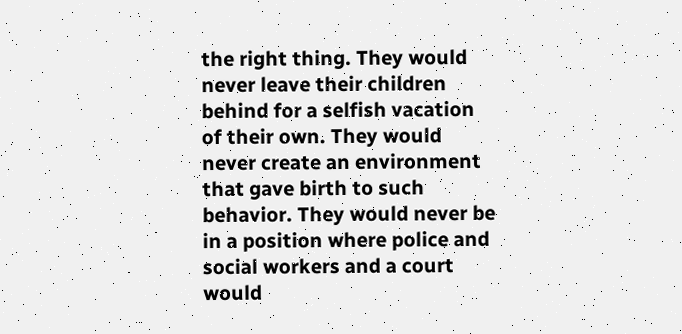the right thing. They would never leave their children behind for a selfish vacation of their own. They would never create an environment that gave birth to such behavior. They would never be in a position where police and social workers and a court would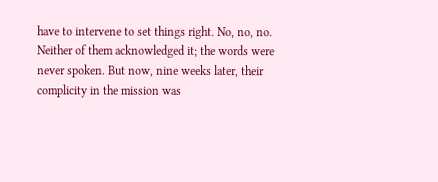have to intervene to set things right. No, no, no. Neither of them acknowledged it; the words were never spoken. But now, nine weeks later, their complicity in the mission was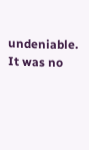undeniable. It was no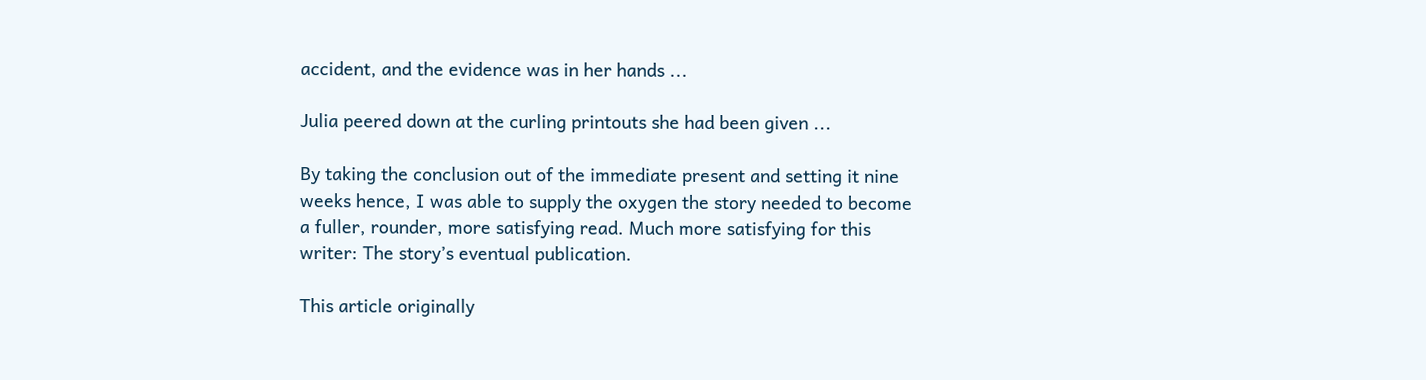accident, and the evidence was in her hands ...

Julia peered down at the curling printouts she had been given ...

By taking the conclusion out of the immediate present and setting it nine weeks hence, I was able to supply the oxygen the story needed to become a fuller, rounder, more satisfying read. Much more satisfying for this writer: The story’s eventual publication.

This article originally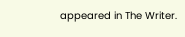appeared in The Writer.